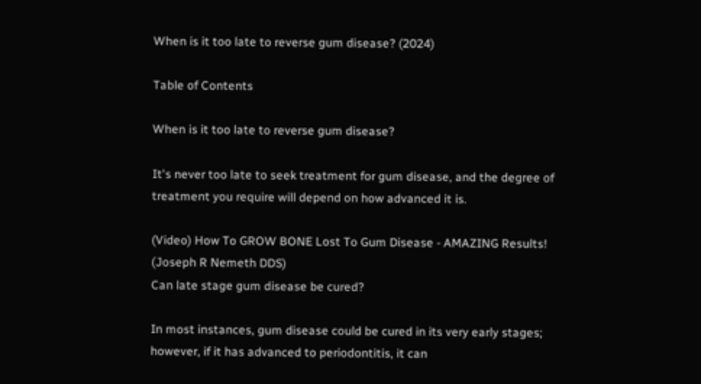When is it too late to reverse gum disease? (2024)

Table of Contents

When is it too late to reverse gum disease?

It's never too late to seek treatment for gum disease, and the degree of treatment you require will depend on how advanced it is.

(Video) How To GROW BONE Lost To Gum Disease - AMAZING Results!
(Joseph R Nemeth DDS)
Can late stage gum disease be cured?

In most instances, gum disease could be cured in its very early stages; however, if it has advanced to periodontitis, it can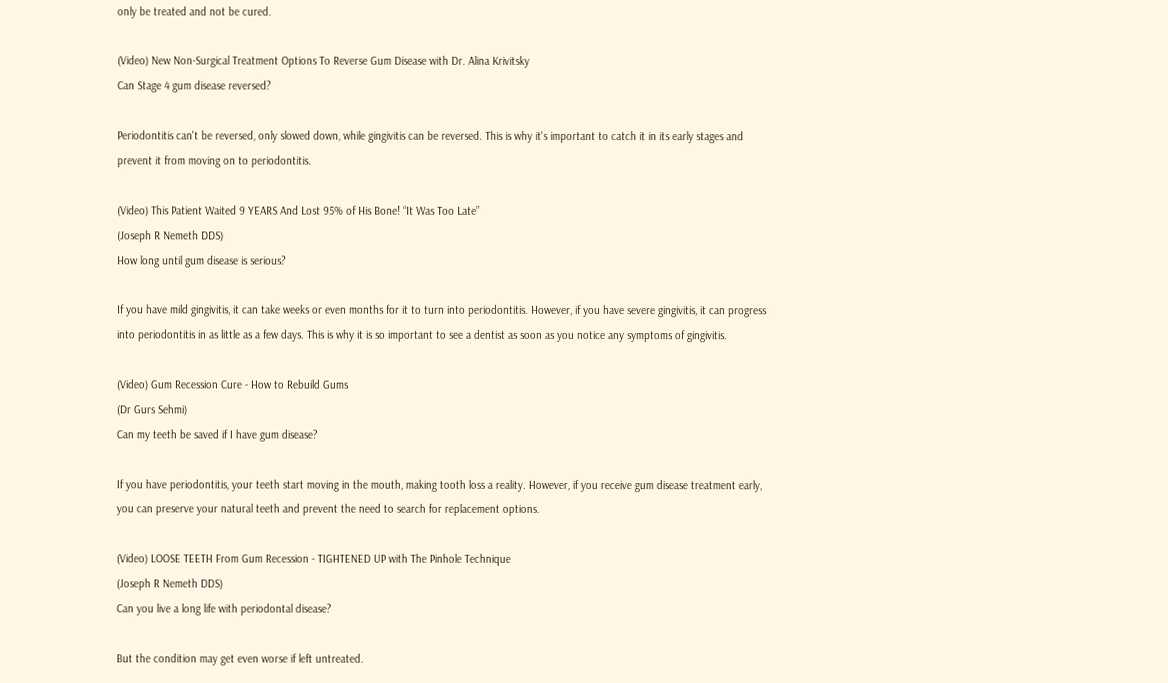only be treated and not be cured.

(Video) New Non-Surgical Treatment Options To Reverse Gum Disease with Dr. Alina Krivitsky
Can Stage 4 gum disease reversed?

Periodontitis can't be reversed, only slowed down, while gingivitis can be reversed. This is why it's important to catch it in its early stages and prevent it from moving on to periodontitis.

(Video) This Patient Waited 9 YEARS And Lost 95% of His Bone! “It Was Too Late”
(Joseph R Nemeth DDS)
How long until gum disease is serious?

If you have mild gingivitis, it can take weeks or even months for it to turn into periodontitis. However, if you have severe gingivitis, it can progress into periodontitis in as little as a few days. This is why it is so important to see a dentist as soon as you notice any symptoms of gingivitis.

(Video) Gum Recession Cure - How to Rebuild Gums
(Dr Gurs Sehmi)
Can my teeth be saved if I have gum disease?

If you have periodontitis, your teeth start moving in the mouth, making tooth loss a reality. However, if you receive gum disease treatment early, you can preserve your natural teeth and prevent the need to search for replacement options.

(Video) LOOSE TEETH From Gum Recession - TIGHTENED UP with The Pinhole Technique
(Joseph R Nemeth DDS)
Can you live a long life with periodontal disease?

But the condition may get even worse if left untreated.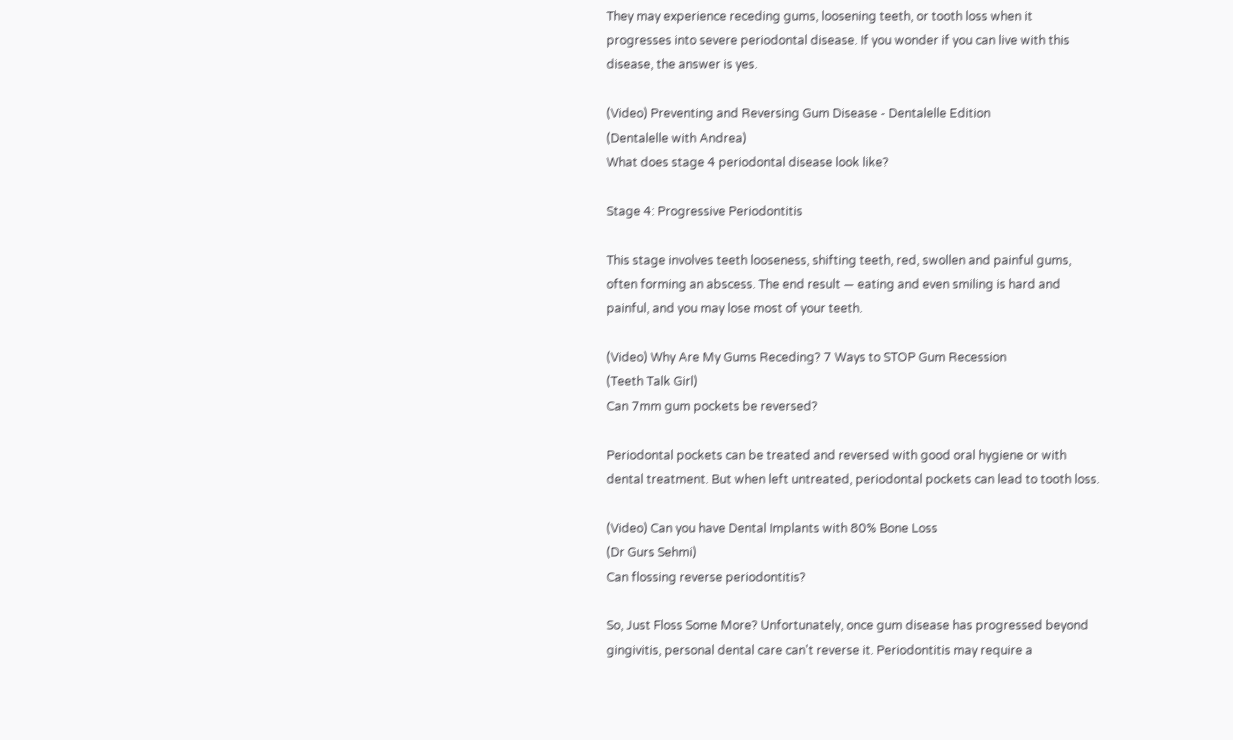They may experience receding gums, loosening teeth, or tooth loss when it progresses into severe periodontal disease. If you wonder if you can live with this disease, the answer is yes.

(Video) Preventing and Reversing Gum Disease - Dentalelle Edition
(Dentalelle with Andrea)
What does stage 4 periodontal disease look like?

Stage 4: Progressive Periodontitis

This stage involves teeth looseness, shifting teeth, red, swollen and painful gums, often forming an abscess. The end result — eating and even smiling is hard and painful, and you may lose most of your teeth.

(Video) Why Are My Gums Receding? 7 Ways to STOP Gum Recession
(Teeth Talk Girl)
Can 7mm gum pockets be reversed?

Periodontal pockets can be treated and reversed with good oral hygiene or with dental treatment. But when left untreated, periodontal pockets can lead to tooth loss.

(Video) Can you have Dental Implants with 80% Bone Loss
(Dr Gurs Sehmi)
Can flossing reverse periodontitis?

So, Just Floss Some More? Unfortunately, once gum disease has progressed beyond gingivitis, personal dental care can't reverse it. Periodontitis may require a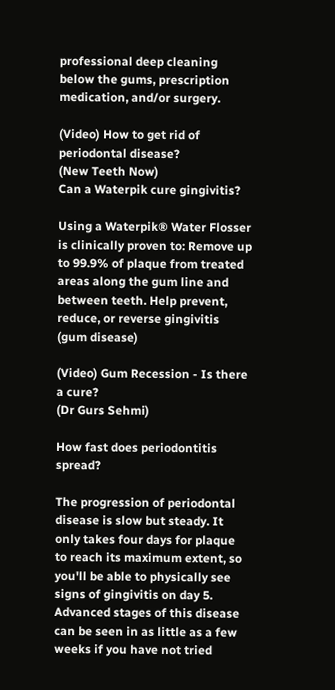professional deep cleaning below the gums, prescription medication, and/or surgery.

(Video) How to get rid of periodontal disease?
(New Teeth Now)
Can a Waterpik cure gingivitis?

Using a Waterpik® Water Flosser is clinically proven to: Remove up to 99.9% of plaque from treated areas along the gum line and between teeth. Help prevent, reduce, or reverse gingivitis (gum disease)

(Video) Gum Recession - Is there a cure?
(Dr Gurs Sehmi)

How fast does periodontitis spread?

The progression of periodontal disease is slow but steady. It only takes four days for plaque to reach its maximum extent, so you'll be able to physically see signs of gingivitis on day 5. Advanced stages of this disease can be seen in as little as a few weeks if you have not tried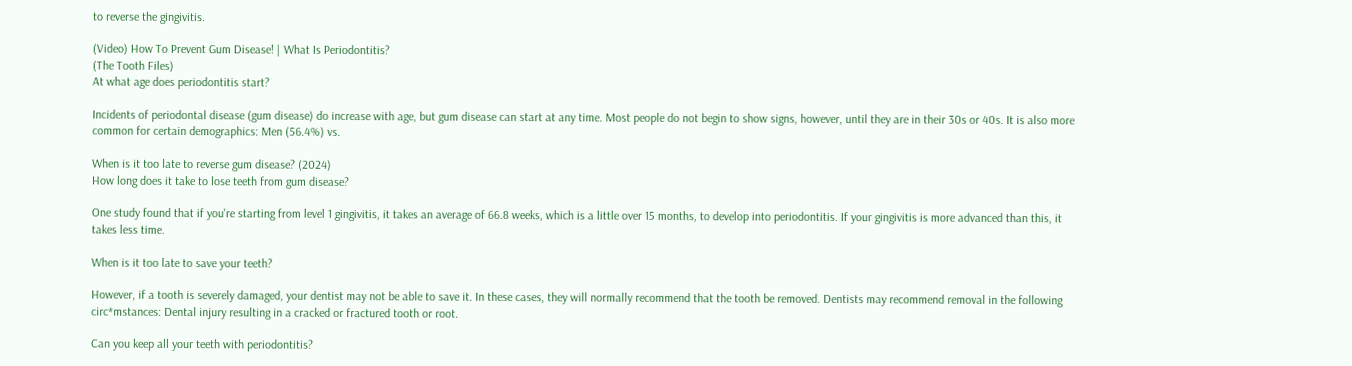to reverse the gingivitis.

(Video) How To Prevent Gum Disease! | What Is Periodontitis?
(The Tooth Files)
At what age does periodontitis start?

Incidents of periodontal disease (gum disease) do increase with age, but gum disease can start at any time. Most people do not begin to show signs, however, until they are in their 30s or 40s. It is also more common for certain demographics: Men (56.4%) vs.

When is it too late to reverse gum disease? (2024)
How long does it take to lose teeth from gum disease?

One study found that if you're starting from level 1 gingivitis, it takes an average of 66.8 weeks, which is a little over 15 months, to develop into periodontitis. If your gingivitis is more advanced than this, it takes less time.

When is it too late to save your teeth?

However, if a tooth is severely damaged, your dentist may not be able to save it. In these cases, they will normally recommend that the tooth be removed. Dentists may recommend removal in the following circ*mstances: Dental injury resulting in a cracked or fractured tooth or root.

Can you keep all your teeth with periodontitis?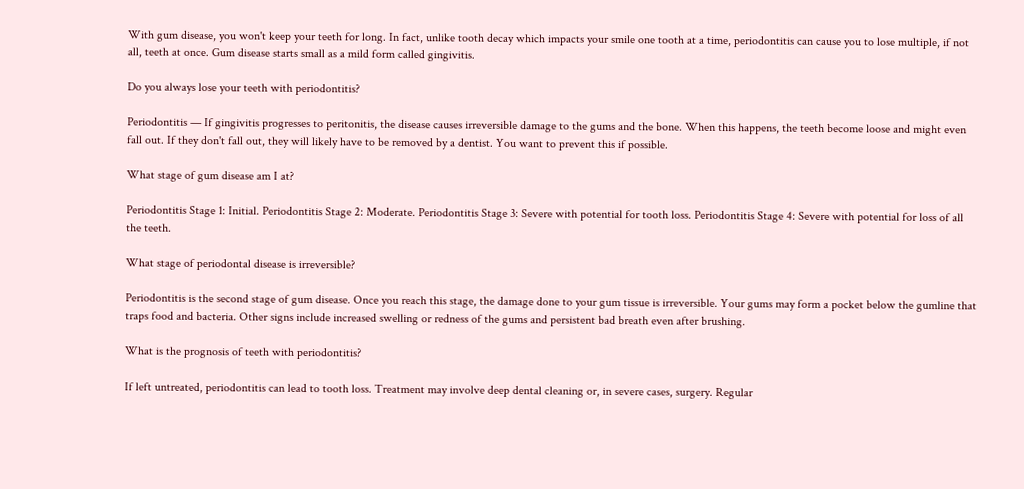With gum disease, you won't keep your teeth for long. In fact, unlike tooth decay which impacts your smile one tooth at a time, periodontitis can cause you to lose multiple, if not all, teeth at once. Gum disease starts small as a mild form called gingivitis.

Do you always lose your teeth with periodontitis?

Periodontitis — If gingivitis progresses to peritonitis, the disease causes irreversible damage to the gums and the bone. When this happens, the teeth become loose and might even fall out. If they don't fall out, they will likely have to be removed by a dentist. You want to prevent this if possible.

What stage of gum disease am I at?

Periodontitis Stage 1: Initial. Periodontitis Stage 2: Moderate. Periodontitis Stage 3: Severe with potential for tooth loss. Periodontitis Stage 4: Severe with potential for loss of all the teeth.

What stage of periodontal disease is irreversible?

Periodontitis is the second stage of gum disease. Once you reach this stage, the damage done to your gum tissue is irreversible. Your gums may form a pocket below the gumline that traps food and bacteria. Other signs include increased swelling or redness of the gums and persistent bad breath even after brushing.

What is the prognosis of teeth with periodontitis?

If left untreated, periodontitis can lead to tooth loss. Treatment may involve deep dental cleaning or, in severe cases, surgery. Regular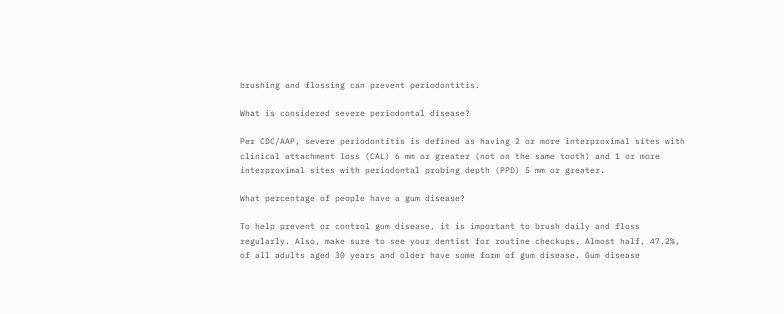brushing and flossing can prevent periodontitis.

What is considered severe periodontal disease?

Per CDC/AAP, severe periodontitis is defined as having 2 or more interproximal sites with clinical attachment loss (CAL) 6 mm or greater (not on the same tooth) and 1 or more interproximal sites with periodontal probing depth (PPD) 5 mm or greater.

What percentage of people have a gum disease?

To help prevent or control gum disease, it is important to brush daily and floss regularly. Also, make sure to see your dentist for routine checkups. Almost half, 47.2%, of all adults aged 30 years and older have some form of gum disease. Gum disease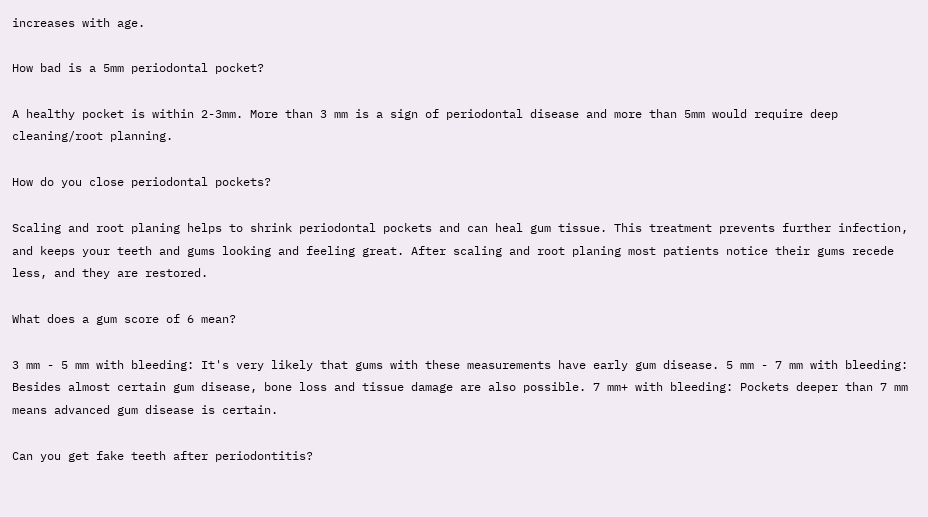increases with age.

How bad is a 5mm periodontal pocket?

A healthy pocket is within 2-3mm. More than 3 mm is a sign of periodontal disease and more than 5mm would require deep cleaning/root planning.

How do you close periodontal pockets?

Scaling and root planing helps to shrink periodontal pockets and can heal gum tissue. This treatment prevents further infection, and keeps your teeth and gums looking and feeling great. After scaling and root planing most patients notice their gums recede less, and they are restored.

What does a gum score of 6 mean?

3 mm - 5 mm with bleeding: It's very likely that gums with these measurements have early gum disease. 5 mm - 7 mm with bleeding: Besides almost certain gum disease, bone loss and tissue damage are also possible. 7 mm+ with bleeding: Pockets deeper than 7 mm means advanced gum disease is certain.

Can you get fake teeth after periodontitis?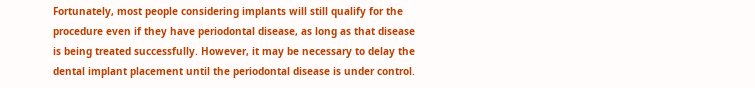Fortunately, most people considering implants will still qualify for the procedure even if they have periodontal disease, as long as that disease is being treated successfully. However, it may be necessary to delay the dental implant placement until the periodontal disease is under control.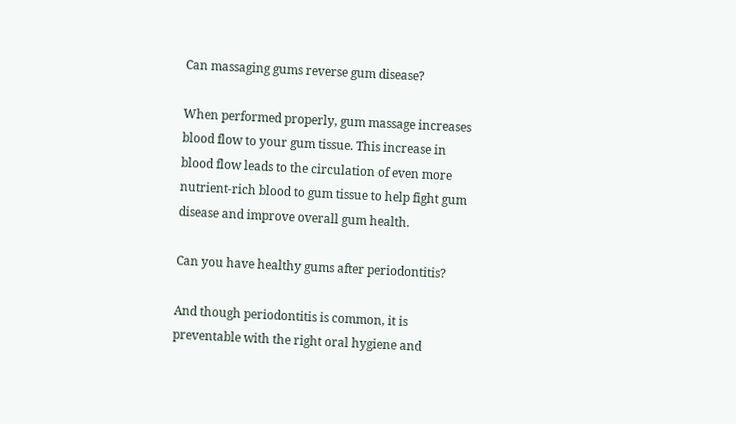Can massaging gums reverse gum disease?

When performed properly, gum massage increases blood flow to your gum tissue. This increase in blood flow leads to the circulation of even more nutrient-rich blood to gum tissue to help fight gum disease and improve overall gum health.

Can you have healthy gums after periodontitis?

And though periodontitis is common, it is preventable with the right oral hygiene and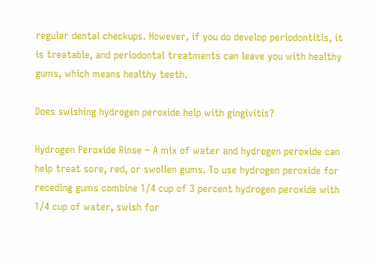regular dental checkups. However, if you do develop periodontitis, it is treatable, and periodontal treatments can leave you with healthy gums, which means healthy teeth.

Does swishing hydrogen peroxide help with gingivitis?

Hydrogen Peroxide Rinse – A mix of water and hydrogen peroxide can help treat sore, red, or swollen gums. To use hydrogen peroxide for receding gums combine 1/4 cup of 3 percent hydrogen peroxide with 1/4 cup of water, swish for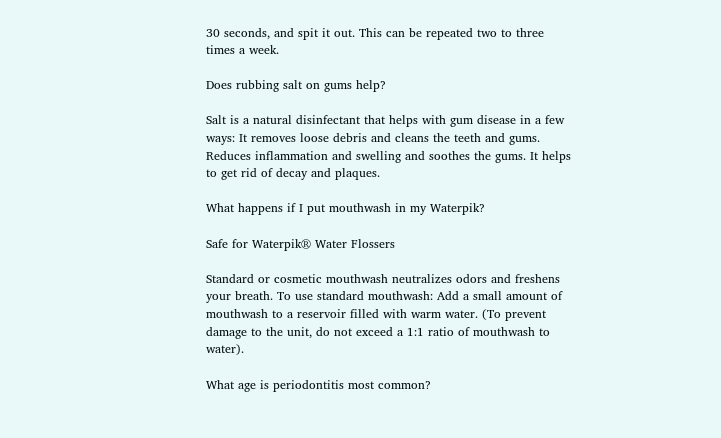30 seconds, and spit it out. This can be repeated two to three times a week.

Does rubbing salt on gums help?

Salt is a natural disinfectant that helps with gum disease in a few ways: It removes loose debris and cleans the teeth and gums. Reduces inflammation and swelling and soothes the gums. It helps to get rid of decay and plaques.

What happens if I put mouthwash in my Waterpik?

Safe for Waterpik® Water Flossers

Standard or cosmetic mouthwash neutralizes odors and freshens your breath. To use standard mouthwash: Add a small amount of mouthwash to a reservoir filled with warm water. (To prevent damage to the unit, do not exceed a 1:1 ratio of mouthwash to water).

What age is periodontitis most common?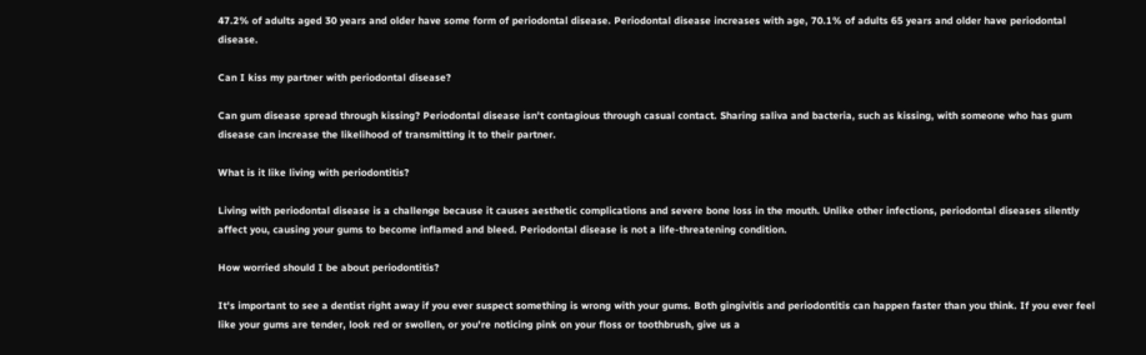47.2% of adults aged 30 years and older have some form of periodontal disease. Periodontal disease increases with age, 70.1% of adults 65 years and older have periodontal disease.

Can I kiss my partner with periodontal disease?

Can gum disease spread through kissing? Periodontal disease isn't contagious through casual contact. Sharing saliva and bacteria, such as kissing, with someone who has gum disease can increase the likelihood of transmitting it to their partner.

What is it like living with periodontitis?

Living with periodontal disease is a challenge because it causes aesthetic complications and severe bone loss in the mouth. Unlike other infections, periodontal diseases silently affect you, causing your gums to become inflamed and bleed. Periodontal disease is not a life-threatening condition.

How worried should I be about periodontitis?

It's important to see a dentist right away if you ever suspect something is wrong with your gums. Both gingivitis and periodontitis can happen faster than you think. If you ever feel like your gums are tender, look red or swollen, or you're noticing pink on your floss or toothbrush, give us a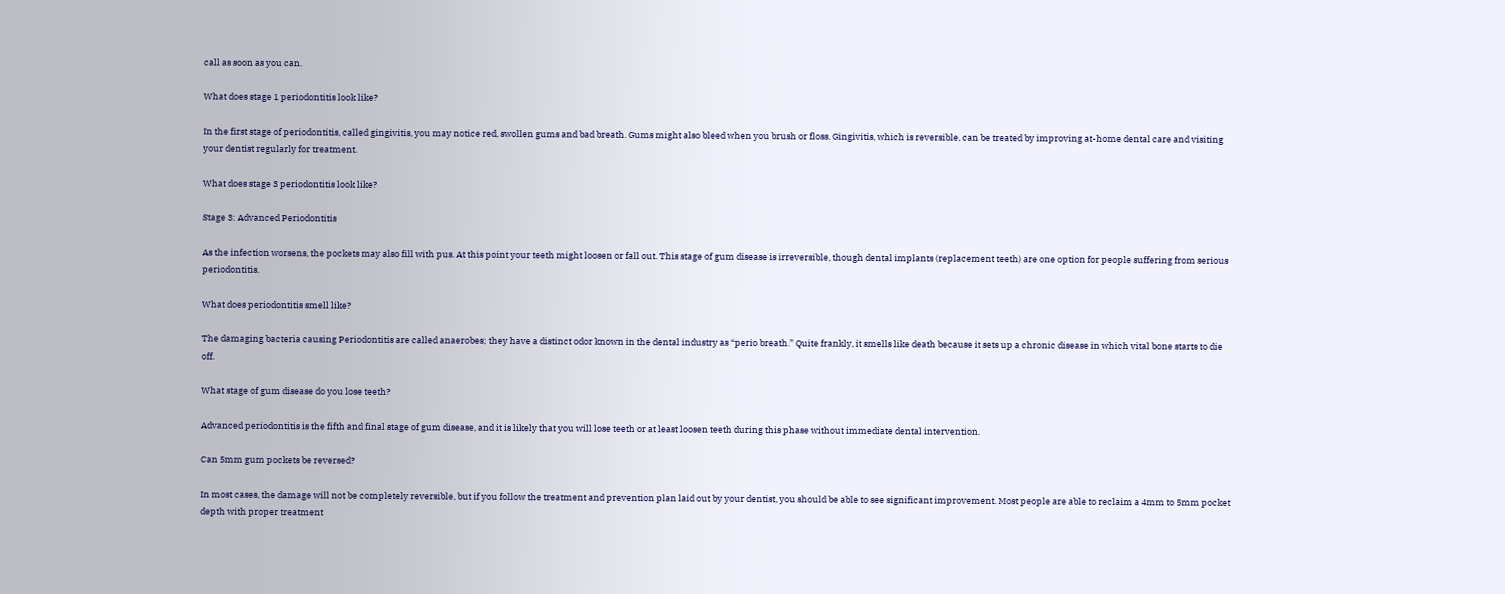call as soon as you can.

What does stage 1 periodontitis look like?

In the first stage of periodontitis, called gingivitis, you may notice red, swollen gums and bad breath. Gums might also bleed when you brush or floss. Gingivitis, which is reversible, can be treated by improving at-home dental care and visiting your dentist regularly for treatment.

What does stage 3 periodontitis look like?

Stage 3: Advanced Periodontitis

As the infection worsens, the pockets may also fill with pus. At this point your teeth might loosen or fall out. This stage of gum disease is irreversible, though dental implants (replacement teeth) are one option for people suffering from serious periodontitis.

What does periodontitis smell like?

The damaging bacteria causing Periodontitis are called anaerobes; they have a distinct odor known in the dental industry as “perio breath.” Quite frankly, it smells like death because it sets up a chronic disease in which vital bone starts to die off.

What stage of gum disease do you lose teeth?

Advanced periodontitis is the fifth and final stage of gum disease, and it is likely that you will lose teeth or at least loosen teeth during this phase without immediate dental intervention.

Can 5mm gum pockets be reversed?

In most cases, the damage will not be completely reversible, but if you follow the treatment and prevention plan laid out by your dentist, you should be able to see significant improvement. Most people are able to reclaim a 4mm to 5mm pocket depth with proper treatment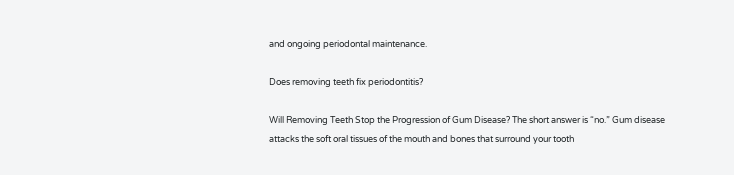and ongoing periodontal maintenance.

Does removing teeth fix periodontitis?

Will Removing Teeth Stop the Progression of Gum Disease? The short answer is “no.” Gum disease attacks the soft oral tissues of the mouth and bones that surround your tooth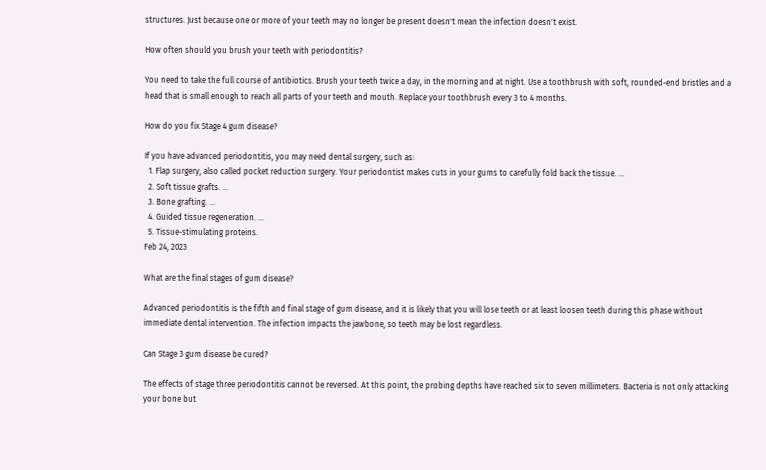structures. Just because one or more of your teeth may no longer be present doesn't mean the infection doesn't exist.

How often should you brush your teeth with periodontitis?

You need to take the full course of antibiotics. Brush your teeth twice a day, in the morning and at night. Use a toothbrush with soft, rounded-end bristles and a head that is small enough to reach all parts of your teeth and mouth. Replace your toothbrush every 3 to 4 months.

How do you fix Stage 4 gum disease?

If you have advanced periodontitis, you may need dental surgery, such as:
  1. Flap surgery, also called pocket reduction surgery. Your periodontist makes cuts in your gums to carefully fold back the tissue. ...
  2. Soft tissue grafts. ...
  3. Bone grafting. ...
  4. Guided tissue regeneration. ...
  5. Tissue-stimulating proteins.
Feb 24, 2023

What are the final stages of gum disease?

Advanced periodontitis is the fifth and final stage of gum disease, and it is likely that you will lose teeth or at least loosen teeth during this phase without immediate dental intervention. The infection impacts the jawbone, so teeth may be lost regardless.

Can Stage 3 gum disease be cured?

The effects of stage three periodontitis cannot be reversed. At this point, the probing depths have reached six to seven millimeters. Bacteria is not only attacking your bone but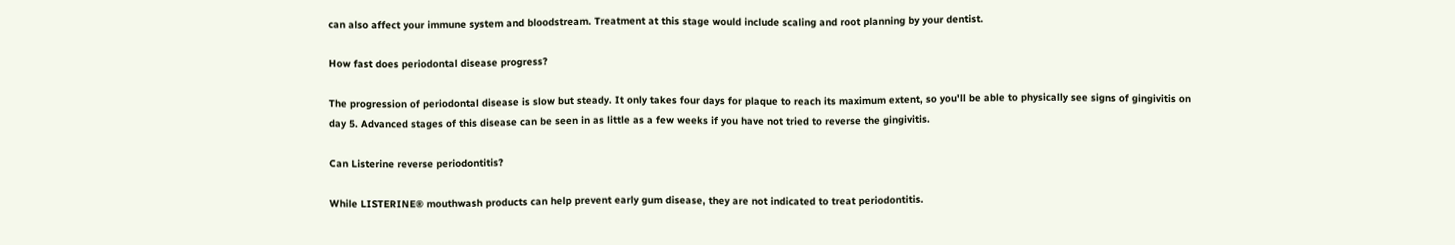can also affect your immune system and bloodstream. Treatment at this stage would include scaling and root planning by your dentist.

How fast does periodontal disease progress?

The progression of periodontal disease is slow but steady. It only takes four days for plaque to reach its maximum extent, so you'll be able to physically see signs of gingivitis on day 5. Advanced stages of this disease can be seen in as little as a few weeks if you have not tried to reverse the gingivitis.

Can Listerine reverse periodontitis?

While LISTERINE® mouthwash products can help prevent early gum disease, they are not indicated to treat periodontitis.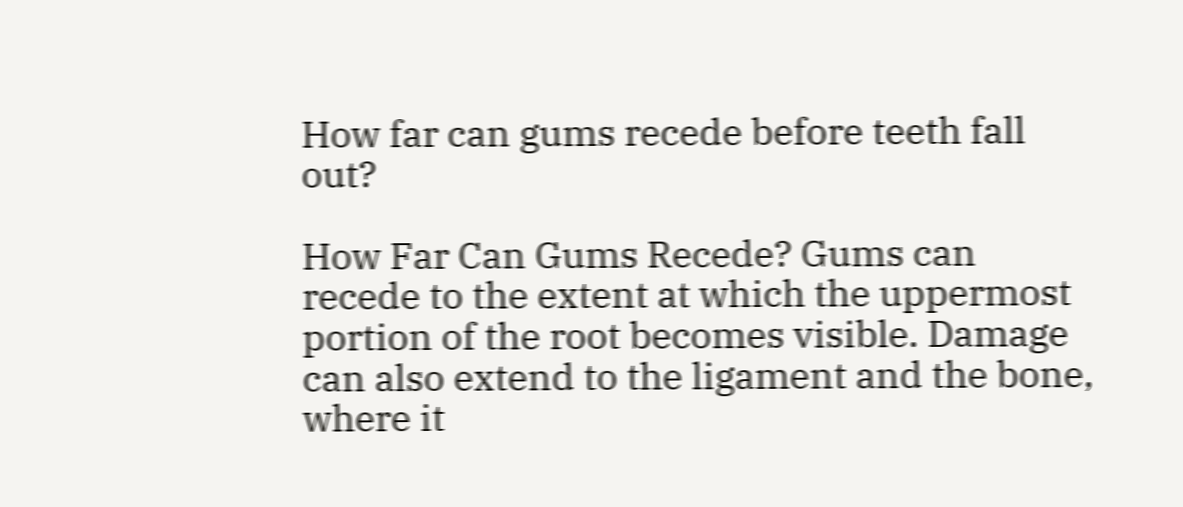How far can gums recede before teeth fall out?

How Far Can Gums Recede? Gums can recede to the extent at which the uppermost portion of the root becomes visible. Damage can also extend to the ligament and the bone, where it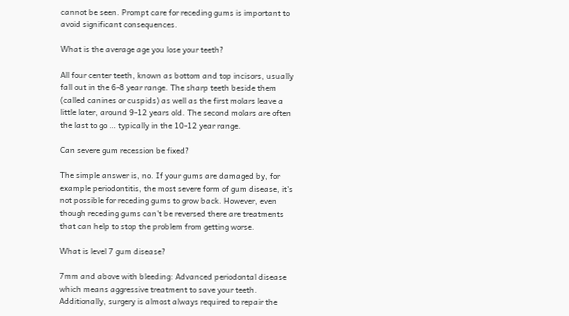cannot be seen. Prompt care for receding gums is important to avoid significant consequences.

What is the average age you lose your teeth?

All four center teeth, known as bottom and top incisors, usually fall out in the 6-8 year range. The sharp teeth beside them (called canines or cuspids) as well as the first molars leave a little later, around 9-12 years old. The second molars are often the last to go … typically in the 10-12 year range.

Can severe gum recession be fixed?

The simple answer is, no. If your gums are damaged by, for example periodontitis, the most severe form of gum disease, it's not possible for receding gums to grow back. However, even though receding gums can't be reversed there are treatments that can help to stop the problem from getting worse.

What is level 7 gum disease?

7mm and above with bleeding: Advanced periodontal disease which means aggressive treatment to save your teeth. Additionally, surgery is almost always required to repair the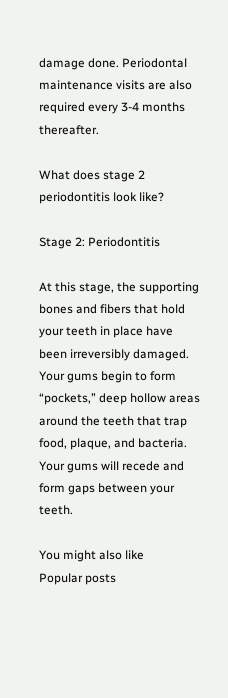damage done. Periodontal maintenance visits are also required every 3-4 months thereafter.

What does stage 2 periodontitis look like?

Stage 2: Periodontitis

At this stage, the supporting bones and fibers that hold your teeth in place have been irreversibly damaged. Your gums begin to form “pockets,” deep hollow areas around the teeth that trap food, plaque, and bacteria. Your gums will recede and form gaps between your teeth.

You might also like
Popular posts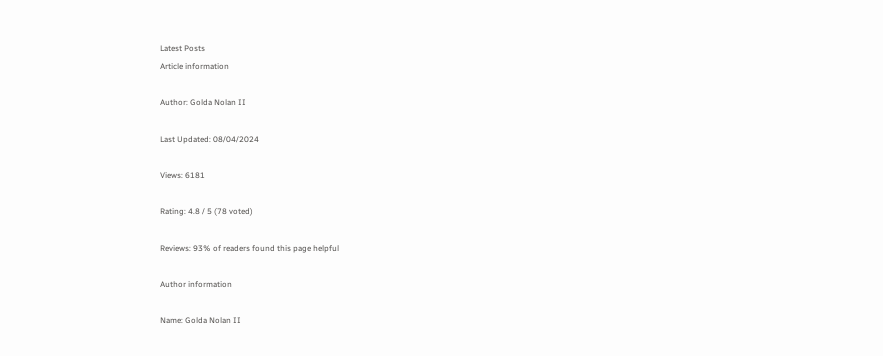Latest Posts
Article information

Author: Golda Nolan II

Last Updated: 08/04/2024

Views: 6181

Rating: 4.8 / 5 (78 voted)

Reviews: 93% of readers found this page helpful

Author information

Name: Golda Nolan II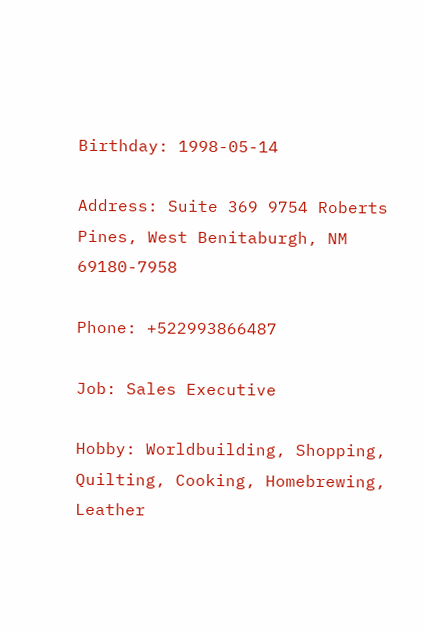Birthday: 1998-05-14

Address: Suite 369 9754 Roberts Pines, West Benitaburgh, NM 69180-7958

Phone: +522993866487

Job: Sales Executive

Hobby: Worldbuilding, Shopping, Quilting, Cooking, Homebrewing, Leather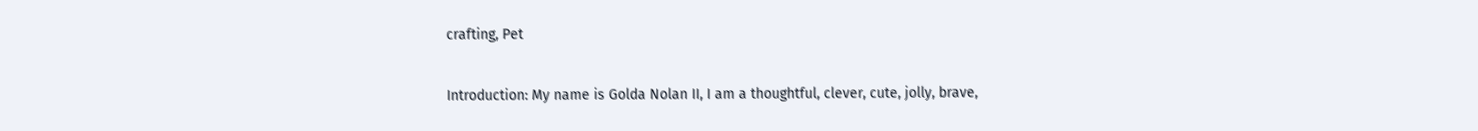crafting, Pet

Introduction: My name is Golda Nolan II, I am a thoughtful, clever, cute, jolly, brave,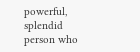powerful, splendid person who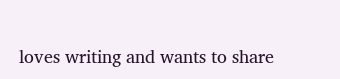loves writing and wants to share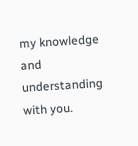my knowledge and understanding with you.